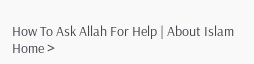How To Ask Allah For Help | About Islam
Home >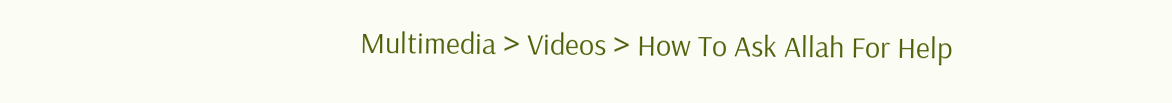Multimedia > Videos > How To Ask Allah For Help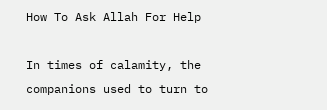How To Ask Allah For Help

In times of calamity, the companions used to turn to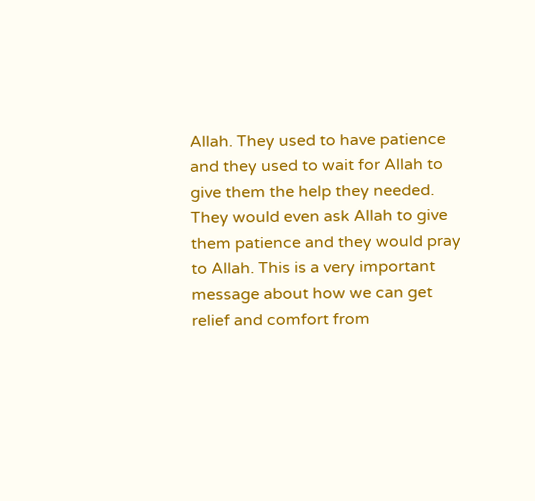Allah. They used to have patience and they used to wait for Allah to give them the help they needed. They would even ask Allah to give them patience and they would pray to Allah. This is a very important message about how we can get relief and comfort from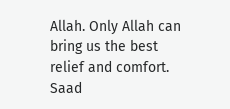Allah. Only Allah can bring us the best relief and comfort. Saad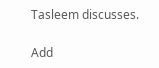Tasleem discusses.

Add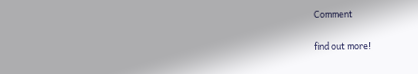Comment

find out more!